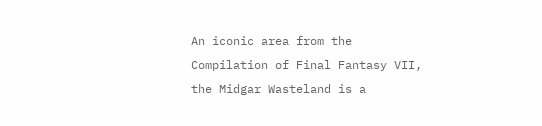An iconic area from the Compilation of Final Fantasy VII, the Midgar Wasteland is a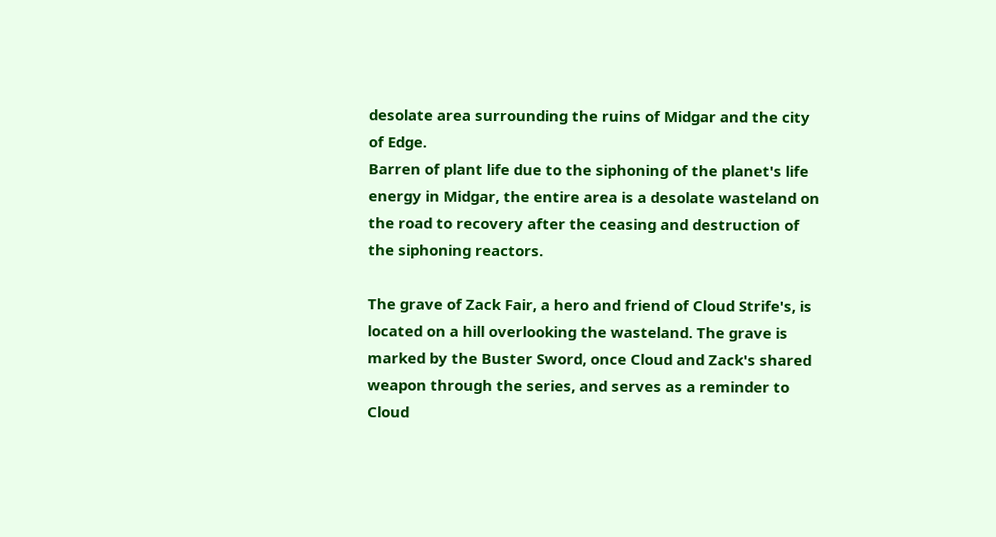desolate area surrounding the ruins of Midgar and the city of Edge.
Barren of plant life due to the siphoning of the planet's life energy in Midgar, the entire area is a desolate wasteland on the road to recovery after the ceasing and destruction of the siphoning reactors.

The grave of Zack Fair, a hero and friend of Cloud Strife's, is located on a hill overlooking the wasteland. The grave is marked by the Buster Sword, once Cloud and Zack's shared weapon through the series, and serves as a reminder to Cloud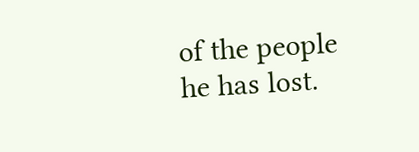of the people he has lost.